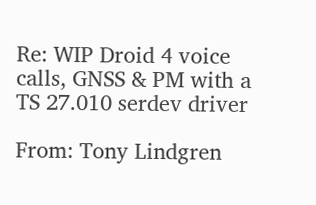Re: WIP Droid 4 voice calls, GNSS & PM with a TS 27.010 serdev driver

From: Tony Lindgren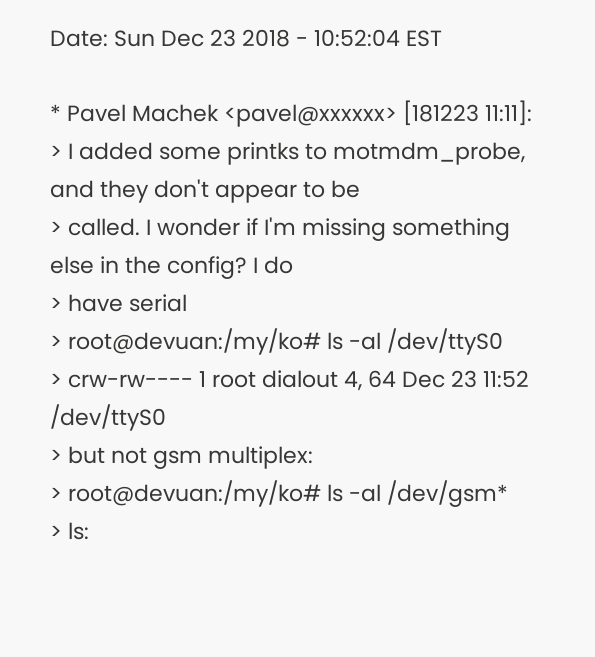Date: Sun Dec 23 2018 - 10:52:04 EST

* Pavel Machek <pavel@xxxxxx> [181223 11:11]:
> I added some printks to motmdm_probe, and they don't appear to be
> called. I wonder if I'm missing something else in the config? I do
> have serial
> root@devuan:/my/ko# ls -al /dev/ttyS0
> crw-rw---- 1 root dialout 4, 64 Dec 23 11:52 /dev/ttyS0
> but not gsm multiplex:
> root@devuan:/my/ko# ls -al /dev/gsm*
> ls: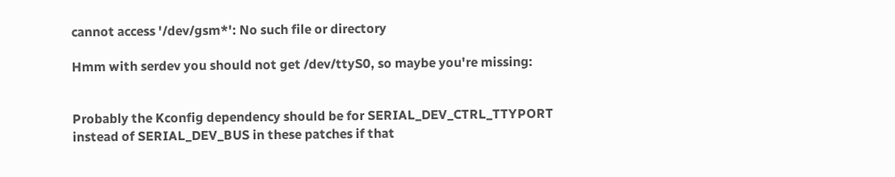cannot access '/dev/gsm*': No such file or directory

Hmm with serdev you should not get /dev/ttyS0, so maybe you're missing:


Probably the Kconfig dependency should be for SERIAL_DEV_CTRL_TTYPORT
instead of SERIAL_DEV_BUS in these patches if that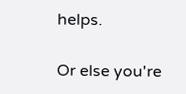helps.

Or else you're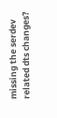missing the serdev related dts changes?